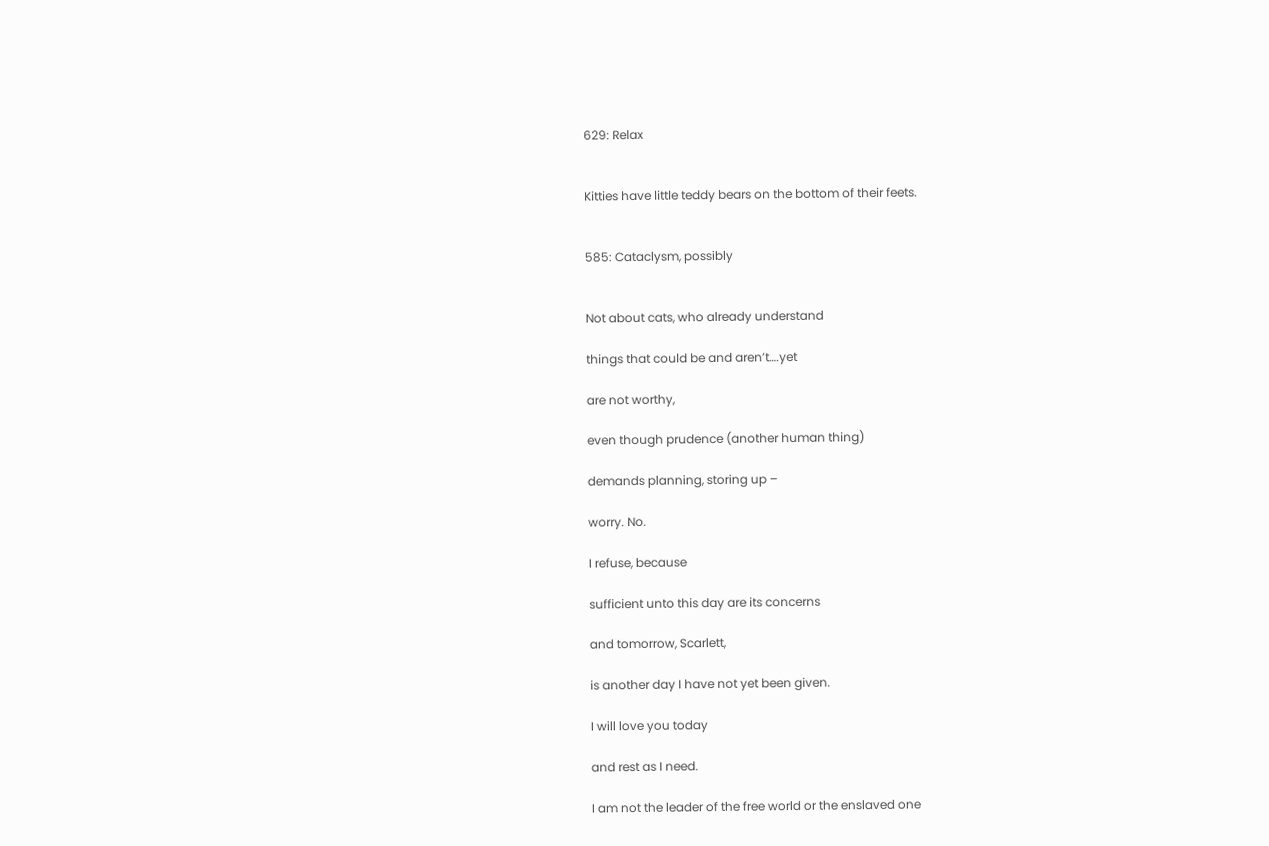629: Relax


Kitties have little teddy bears on the bottom of their feets.


585: Cataclysm, possibly


Not about cats, who already understand

things that could be and aren’t….yet

are not worthy,

even though prudence (another human thing)

demands planning, storing up –

worry. No.

I refuse, because

sufficient unto this day are its concerns

and tomorrow, Scarlett,

is another day I have not yet been given.

I will love you today

and rest as I need.

I am not the leader of the free world or the enslaved one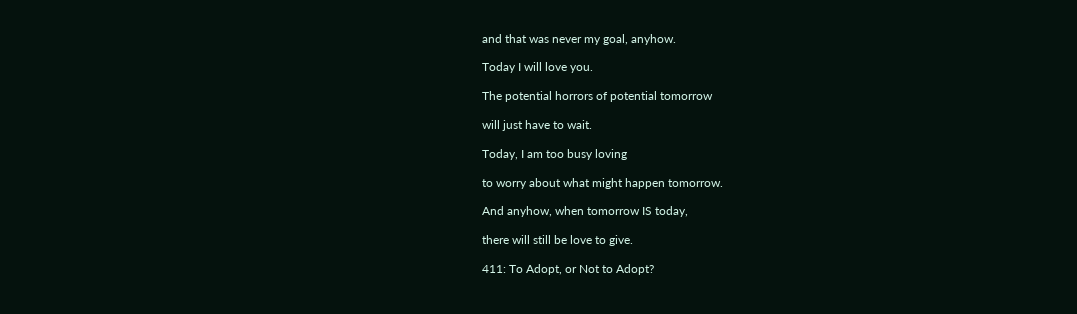and that was never my goal, anyhow.

Today I will love you.

The potential horrors of potential tomorrow

will just have to wait.

Today, I am too busy loving

to worry about what might happen tomorrow.

And anyhow, when tomorrow IS today,

there will still be love to give.

411: To Adopt, or Not to Adopt?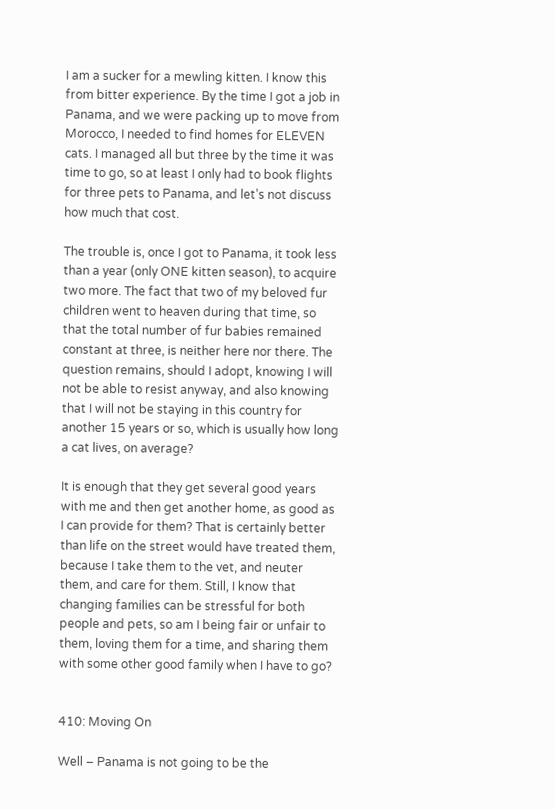I am a sucker for a mewling kitten. I know this from bitter experience. By the time I got a job in Panama, and we were packing up to move from Morocco, I needed to find homes for ELEVEN cats. I managed all but three by the time it was time to go, so at least I only had to book flights for three pets to Panama, and let’s not discuss how much that cost.

The trouble is, once I got to Panama, it took less than a year (only ONE kitten season), to acquire two more. The fact that two of my beloved fur children went to heaven during that time, so that the total number of fur babies remained constant at three, is neither here nor there. The question remains, should I adopt, knowing I will not be able to resist anyway, and also knowing that I will not be staying in this country for another 15 years or so, which is usually how long a cat lives, on average?

It is enough that they get several good years with me and then get another home, as good as I can provide for them? That is certainly better than life on the street would have treated them, because I take them to the vet, and neuter them, and care for them. Still, I know that changing families can be stressful for both people and pets, so am I being fair or unfair to them, loving them for a time, and sharing them with some other good family when I have to go?


410: Moving On

Well – Panama is not going to be the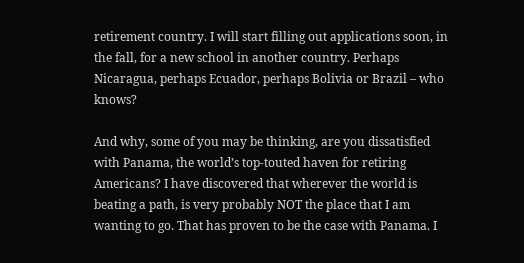retirement country. I will start filling out applications soon, in the fall, for a new school in another country. Perhaps Nicaragua, perhaps Ecuador, perhaps Bolivia or Brazil – who knows?

And why, some of you may be thinking, are you dissatisfied with Panama, the world’s top-touted haven for retiring Americans? I have discovered that wherever the world is beating a path, is very probably NOT the place that I am wanting to go. That has proven to be the case with Panama. I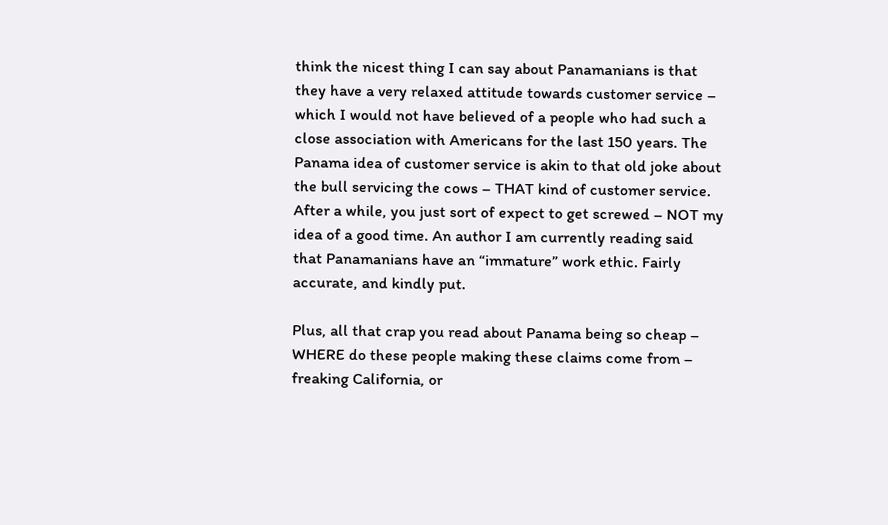think the nicest thing I can say about Panamanians is that they have a very relaxed attitude towards customer service – which I would not have believed of a people who had such a close association with Americans for the last 150 years. The Panama idea of customer service is akin to that old joke about the bull servicing the cows – THAT kind of customer service. After a while, you just sort of expect to get screwed – NOT my idea of a good time. An author I am currently reading said that Panamanians have an “immature” work ethic. Fairly accurate, and kindly put.

Plus, all that crap you read about Panama being so cheap – WHERE do these people making these claims come from – freaking California, or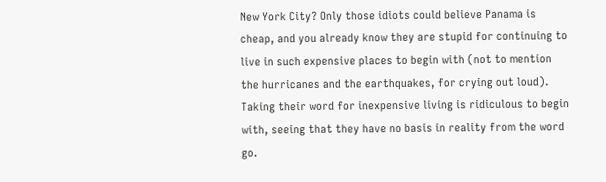New York City? Only those idiots could believe Panama is cheap, and you already know they are stupid for continuing to live in such expensive places to begin with (not to mention the hurricanes and the earthquakes, for crying out loud). Taking their word for inexpensive living is ridiculous to begin with, seeing that they have no basis in reality from the word go.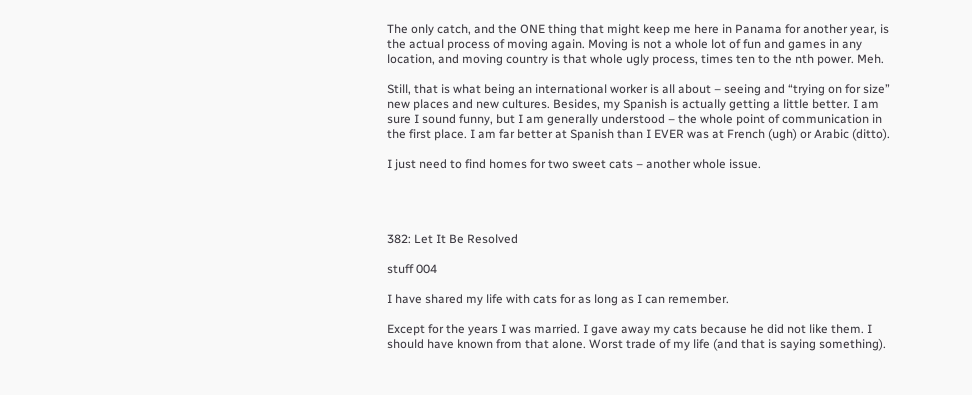The only catch, and the ONE thing that might keep me here in Panama for another year, is the actual process of moving again. Moving is not a whole lot of fun and games in any location, and moving country is that whole ugly process, times ten to the nth power. Meh.

Still, that is what being an international worker is all about – seeing and “trying on for size” new places and new cultures. Besides, my Spanish is actually getting a little better. I am sure I sound funny, but I am generally understood – the whole point of communication in the first place. I am far better at Spanish than I EVER was at French (ugh) or Arabic (ditto).

I just need to find homes for two sweet cats – another whole issue.




382: Let It Be Resolved

stuff 004

I have shared my life with cats for as long as I can remember.

Except for the years I was married. I gave away my cats because he did not like them. I should have known from that alone. Worst trade of my life (and that is saying something).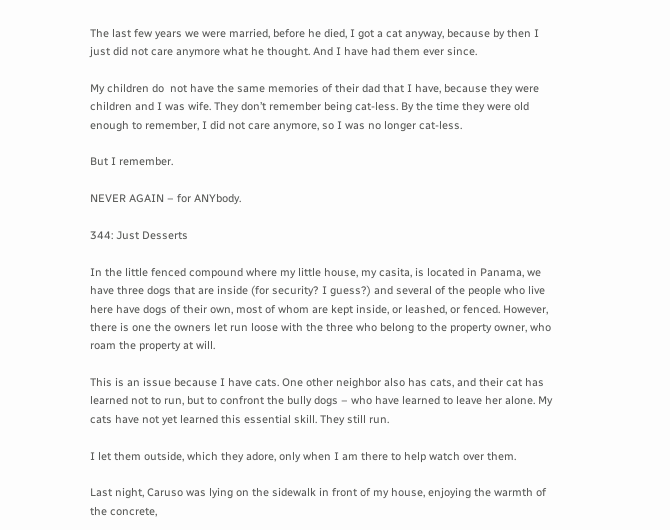The last few years we were married, before he died, I got a cat anyway, because by then I just did not care anymore what he thought. And I have had them ever since.

My children do  not have the same memories of their dad that I have, because they were children and I was wife. They don’t remember being cat-less. By the time they were old enough to remember, I did not care anymore, so I was no longer cat-less.

But I remember.

NEVER AGAIN – for ANYbody.

344: Just Desserts

In the little fenced compound where my little house, my casita, is located in Panama, we have three dogs that are inside (for security? I guess?) and several of the people who live here have dogs of their own, most of whom are kept inside, or leashed, or fenced. However, there is one the owners let run loose with the three who belong to the property owner, who roam the property at will.

This is an issue because I have cats. One other neighbor also has cats, and their cat has learned not to run, but to confront the bully dogs – who have learned to leave her alone. My cats have not yet learned this essential skill. They still run.

I let them outside, which they adore, only when I am there to help watch over them.

Last night, Caruso was lying on the sidewalk in front of my house, enjoying the warmth of the concrete,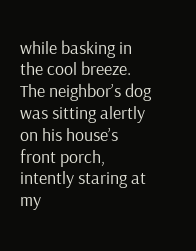while basking in the cool breeze. The neighbor’s dog was sitting alertly on his house’s front porch, intently staring at my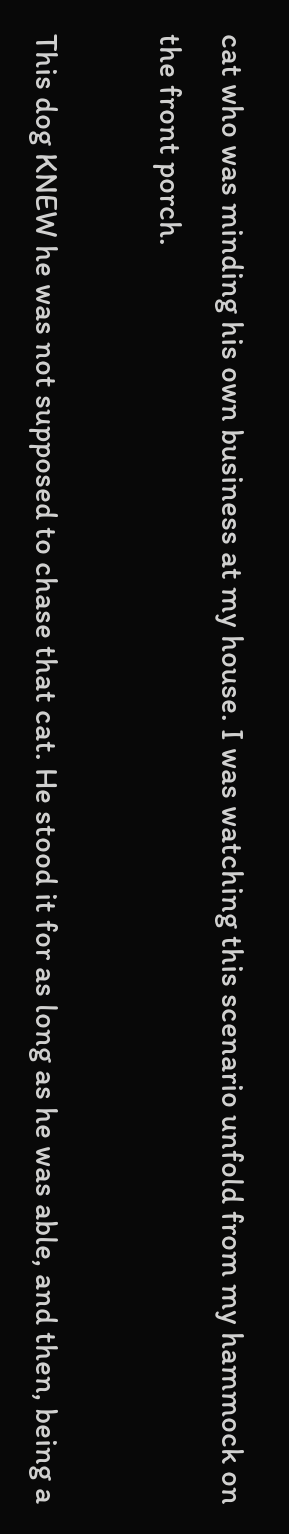cat who was minding his own business at my house. I was watching this scenario unfold from my hammock on the front porch.

This dog KNEW he was not supposed to chase that cat. He stood it for as long as he was able, and then, being a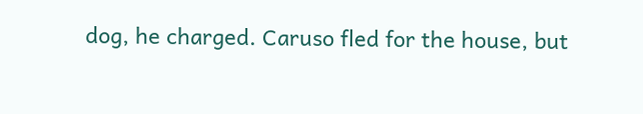dog, he charged. Caruso fled for the house, but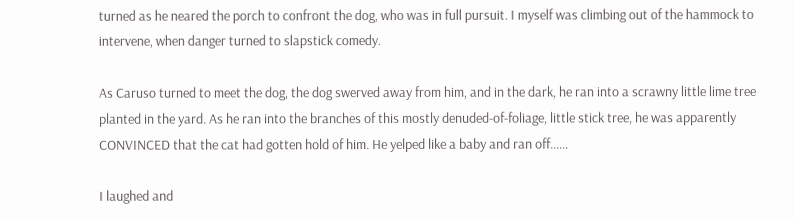turned as he neared the porch to confront the dog, who was in full pursuit. I myself was climbing out of the hammock to intervene, when danger turned to slapstick comedy.

As Caruso turned to meet the dog, the dog swerved away from him, and in the dark, he ran into a scrawny little lime tree planted in the yard. As he ran into the branches of this mostly denuded-of-foliage, little stick tree, he was apparently CONVINCED that the cat had gotten hold of him. He yelped like a baby and ran off……

I laughed and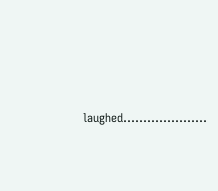laughed…………………